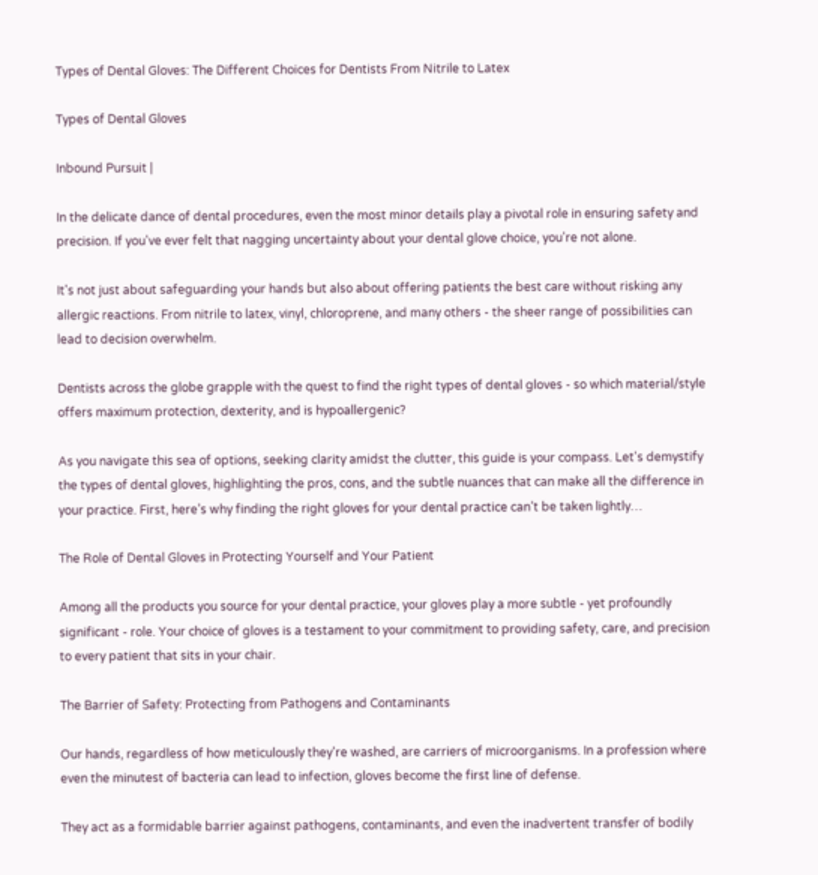Types of Dental Gloves: The Different Choices for Dentists From Nitrile to Latex

Types of Dental Gloves

Inbound Pursuit |

In the delicate dance of dental procedures, even the most minor details play a pivotal role in ensuring safety and precision. If you've ever felt that nagging uncertainty about your dental glove choice, you're not alone.

It's not just about safeguarding your hands but also about offering patients the best care without risking any allergic reactions. From nitrile to latex, vinyl, chloroprene, and many others - the sheer range of possibilities can lead to decision overwhelm.

Dentists across the globe grapple with the quest to find the right types of dental gloves - so which material/style offers maximum protection, dexterity, and is hypoallergenic?

As you navigate this sea of options, seeking clarity amidst the clutter, this guide is your compass. Let's demystify the types of dental gloves, highlighting the pros, cons, and the subtle nuances that can make all the difference in your practice. First, here’s why finding the right gloves for your dental practice can’t be taken lightly…

The Role of Dental Gloves in Protecting Yourself and Your Patient

Among all the products you source for your dental practice, your gloves play a more subtle - yet profoundly significant - role. Your choice of gloves is a testament to your commitment to providing safety, care, and precision to every patient that sits in your chair.

The Barrier of Safety: Protecting from Pathogens and Contaminants

Our hands, regardless of how meticulously they're washed, are carriers of microorganisms. In a profession where even the minutest of bacteria can lead to infection, gloves become the first line of defense.

They act as a formidable barrier against pathogens, contaminants, and even the inadvertent transfer of bodily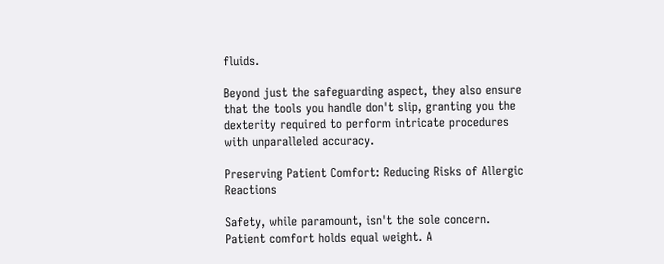fluids.

Beyond just the safeguarding aspect, they also ensure that the tools you handle don't slip, granting you the dexterity required to perform intricate procedures with unparalleled accuracy.

Preserving Patient Comfort: Reducing Risks of Allergic Reactions

Safety, while paramount, isn't the sole concern. Patient comfort holds equal weight. A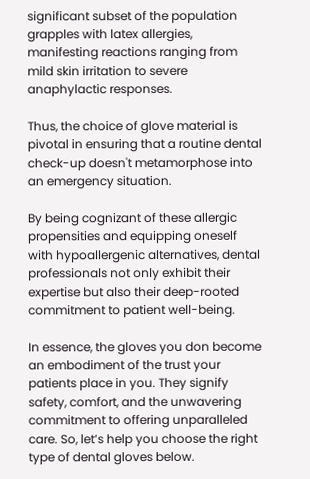significant subset of the population grapples with latex allergies, manifesting reactions ranging from mild skin irritation to severe anaphylactic responses.

Thus, the choice of glove material is pivotal in ensuring that a routine dental check-up doesn't metamorphose into an emergency situation.

By being cognizant of these allergic propensities and equipping oneself with hypoallergenic alternatives, dental professionals not only exhibit their expertise but also their deep-rooted commitment to patient well-being.

In essence, the gloves you don become an embodiment of the trust your patients place in you. They signify safety, comfort, and the unwavering commitment to offering unparalleled care. So, let’s help you choose the right type of dental gloves below.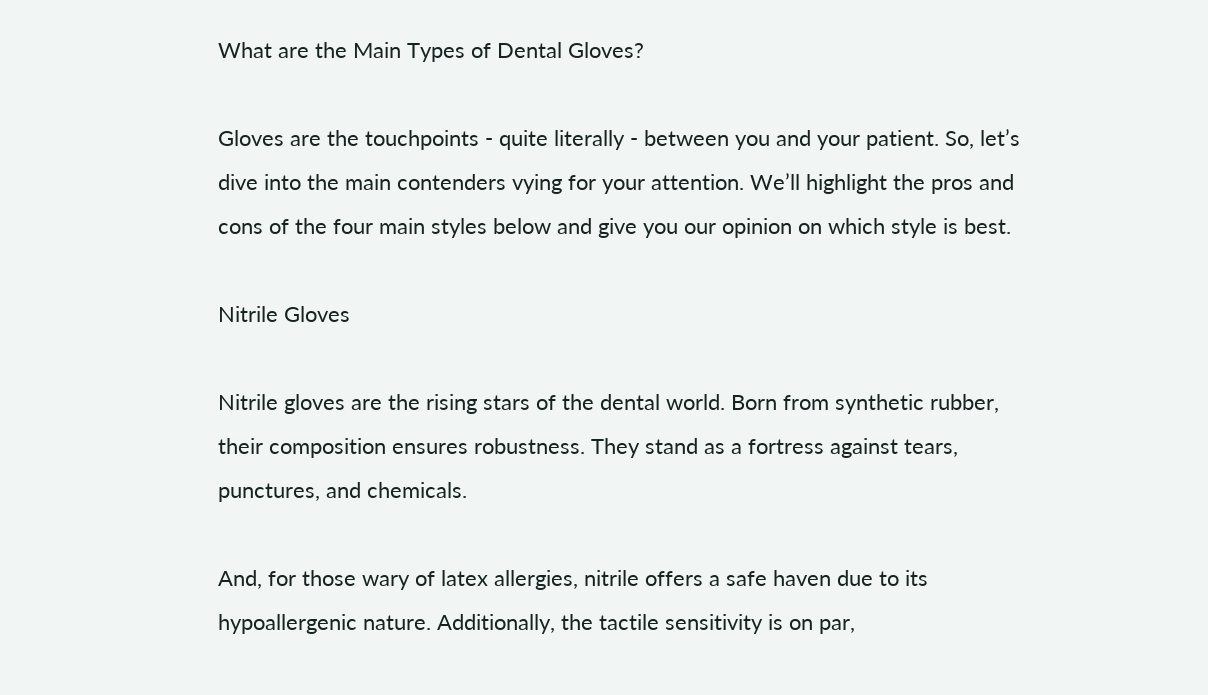What are the Main Types of Dental Gloves?

Gloves are the touchpoints - quite literally - between you and your patient. So, let’s dive into the main contenders vying for your attention. We’ll highlight the pros and cons of the four main styles below and give you our opinion on which style is best.

Nitrile Gloves

Nitrile gloves are the rising stars of the dental world. Born from synthetic rubber, their composition ensures robustness. They stand as a fortress against tears, punctures, and chemicals.

And, for those wary of latex allergies, nitrile offers a safe haven due to its hypoallergenic nature. Additionally, the tactile sensitivity is on par,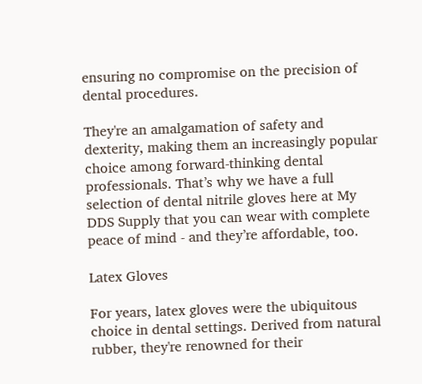ensuring no compromise on the precision of dental procedures.

They're an amalgamation of safety and dexterity, making them an increasingly popular choice among forward-thinking dental professionals. That’s why we have a full selection of dental nitrile gloves here at My DDS Supply that you can wear with complete peace of mind - and they’re affordable, too.

Latex Gloves

For years, latex gloves were the ubiquitous choice in dental settings. Derived from natural rubber, they're renowned for their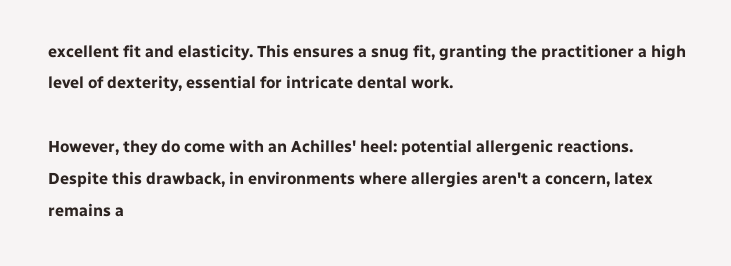excellent fit and elasticity. This ensures a snug fit, granting the practitioner a high level of dexterity, essential for intricate dental work.

However, they do come with an Achilles' heel: potential allergenic reactions. Despite this drawback, in environments where allergies aren't a concern, latex remains a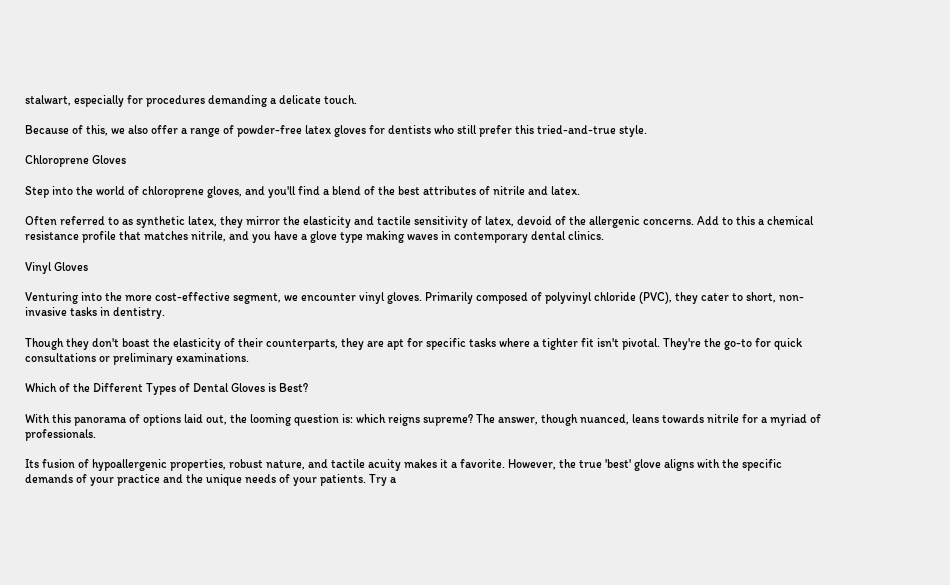stalwart, especially for procedures demanding a delicate touch.

Because of this, we also offer a range of powder-free latex gloves for dentists who still prefer this tried-and-true style.

Chloroprene Gloves

Step into the world of chloroprene gloves, and you'll find a blend of the best attributes of nitrile and latex.

Often referred to as synthetic latex, they mirror the elasticity and tactile sensitivity of latex, devoid of the allergenic concerns. Add to this a chemical resistance profile that matches nitrile, and you have a glove type making waves in contemporary dental clinics.

Vinyl Gloves

Venturing into the more cost-effective segment, we encounter vinyl gloves. Primarily composed of polyvinyl chloride (PVC), they cater to short, non-invasive tasks in dentistry.

Though they don't boast the elasticity of their counterparts, they are apt for specific tasks where a tighter fit isn't pivotal. They're the go-to for quick consultations or preliminary examinations.

Which of the Different Types of Dental Gloves is Best?

With this panorama of options laid out, the looming question is: which reigns supreme? The answer, though nuanced, leans towards nitrile for a myriad of professionals.

Its fusion of hypoallergenic properties, robust nature, and tactile acuity makes it a favorite. However, the true 'best' glove aligns with the specific demands of your practice and the unique needs of your patients. Try a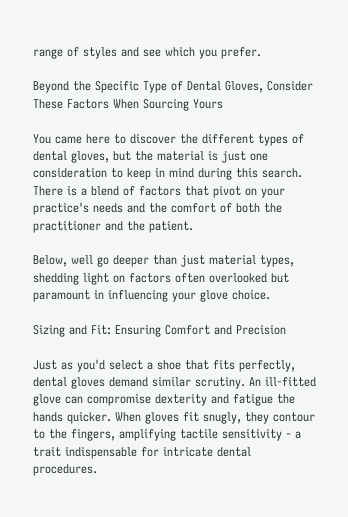range of styles and see which you prefer.

Beyond the Specific Type of Dental Gloves, Consider These Factors When Sourcing Yours

You came here to discover the different types of dental gloves, but the material is just one consideration to keep in mind during this search. There is a blend of factors that pivot on your practice's needs and the comfort of both the practitioner and the patient.

Below, well go deeper than just material types, shedding light on factors often overlooked but paramount in influencing your glove choice.

Sizing and Fit: Ensuring Comfort and Precision

Just as you'd select a shoe that fits perfectly, dental gloves demand similar scrutiny. An ill-fitted glove can compromise dexterity and fatigue the hands quicker. When gloves fit snugly, they contour to the fingers, amplifying tactile sensitivity - a trait indispensable for intricate dental procedures.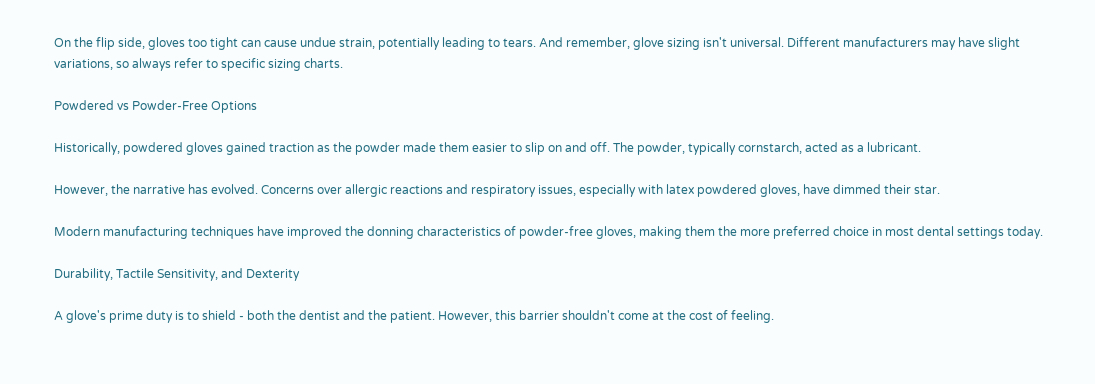On the flip side, gloves too tight can cause undue strain, potentially leading to tears. And remember, glove sizing isn't universal. Different manufacturers may have slight variations, so always refer to specific sizing charts.

Powdered vs Powder-Free Options

Historically, powdered gloves gained traction as the powder made them easier to slip on and off. The powder, typically cornstarch, acted as a lubricant.

However, the narrative has evolved. Concerns over allergic reactions and respiratory issues, especially with latex powdered gloves, have dimmed their star.

Modern manufacturing techniques have improved the donning characteristics of powder-free gloves, making them the more preferred choice in most dental settings today.

Durability, Tactile Sensitivity, and Dexterity

A glove's prime duty is to shield - both the dentist and the patient. However, this barrier shouldn't come at the cost of feeling.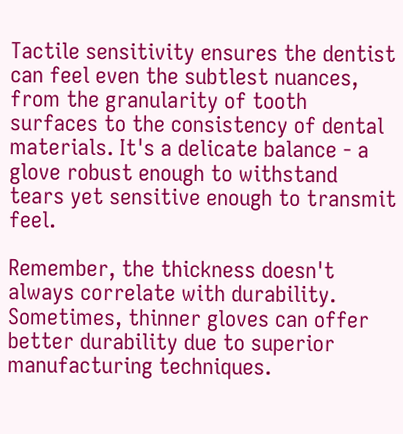Tactile sensitivity ensures the dentist can feel even the subtlest nuances, from the granularity of tooth surfaces to the consistency of dental materials. It's a delicate balance - a glove robust enough to withstand tears yet sensitive enough to transmit feel.

Remember, the thickness doesn't always correlate with durability. Sometimes, thinner gloves can offer better durability due to superior manufacturing techniques.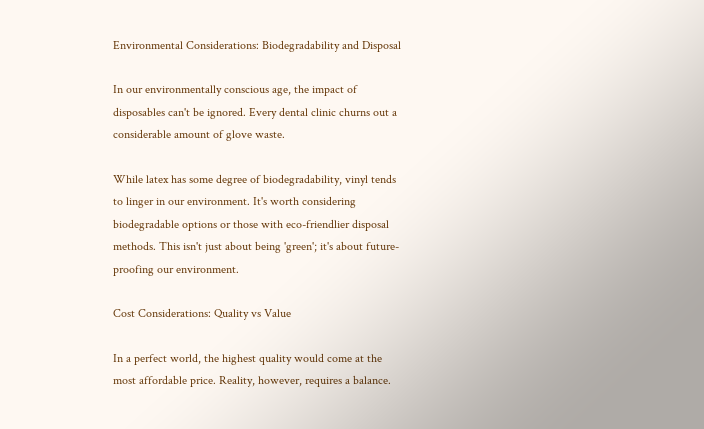Environmental Considerations: Biodegradability and Disposal

In our environmentally conscious age, the impact of disposables can't be ignored. Every dental clinic churns out a considerable amount of glove waste.

While latex has some degree of biodegradability, vinyl tends to linger in our environment. It's worth considering biodegradable options or those with eco-friendlier disposal methods. This isn't just about being 'green'; it's about future-proofing our environment.

Cost Considerations: Quality vs Value

In a perfect world, the highest quality would come at the most affordable price. Reality, however, requires a balance.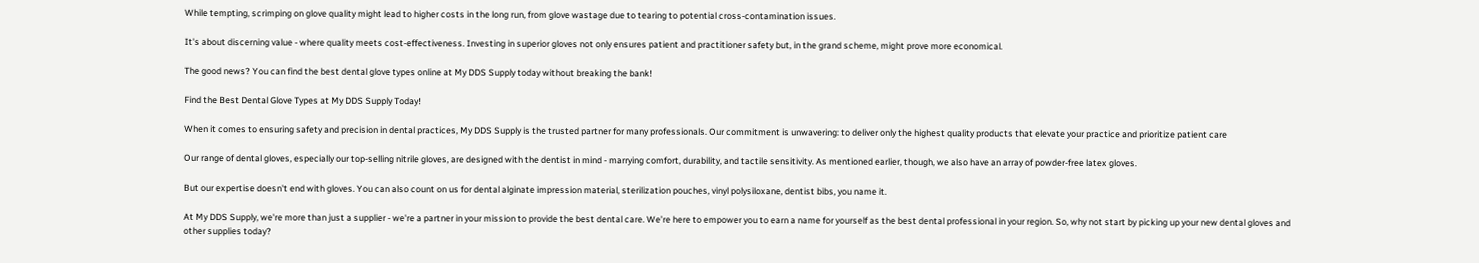While tempting, scrimping on glove quality might lead to higher costs in the long run, from glove wastage due to tearing to potential cross-contamination issues.

It's about discerning value - where quality meets cost-effectiveness. Investing in superior gloves not only ensures patient and practitioner safety but, in the grand scheme, might prove more economical.

The good news? You can find the best dental glove types online at My DDS Supply today without breaking the bank!

Find the Best Dental Glove Types at My DDS Supply Today!

When it comes to ensuring safety and precision in dental practices, My DDS Supply is the trusted partner for many professionals. Our commitment is unwavering: to deliver only the highest quality products that elevate your practice and prioritize patient care

Our range of dental gloves, especially our top-selling nitrile gloves, are designed with the dentist in mind - marrying comfort, durability, and tactile sensitivity. As mentioned earlier, though, we also have an array of powder-free latex gloves.

But our expertise doesn't end with gloves. You can also count on us for dental alginate impression material, sterilization pouches, vinyl polysiloxane, dentist bibs, you name it.

At My DDS Supply, we're more than just a supplier - we're a partner in your mission to provide the best dental care. We’re here to empower you to earn a name for yourself as the best dental professional in your region. So, why not start by picking up your new dental gloves and other supplies today?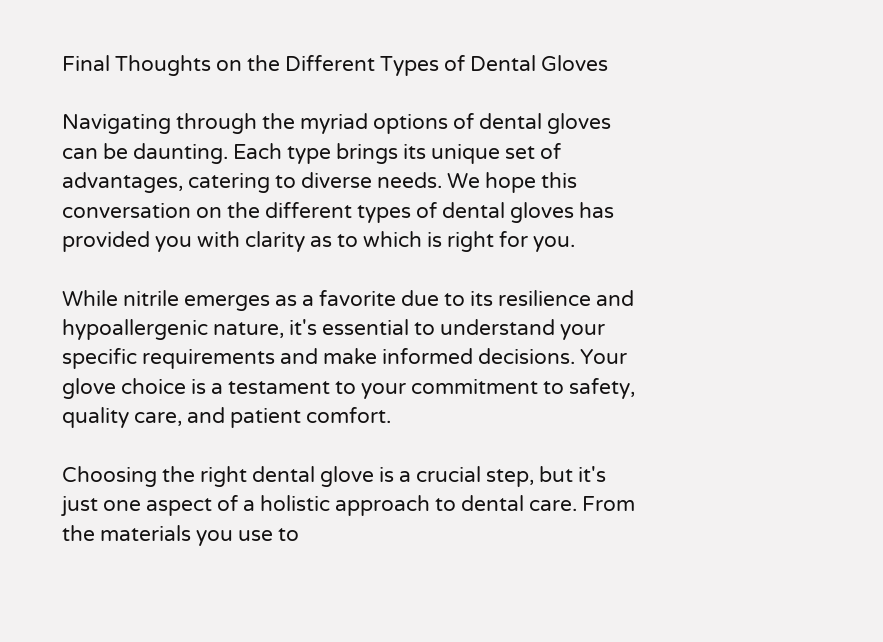Final Thoughts on the Different Types of Dental Gloves

Navigating through the myriad options of dental gloves can be daunting. Each type brings its unique set of advantages, catering to diverse needs. We hope this conversation on the different types of dental gloves has provided you with clarity as to which is right for you.

While nitrile emerges as a favorite due to its resilience and hypoallergenic nature, it's essential to understand your specific requirements and make informed decisions. Your glove choice is a testament to your commitment to safety, quality care, and patient comfort.

Choosing the right dental glove is a crucial step, but it's just one aspect of a holistic approach to dental care. From the materials you use to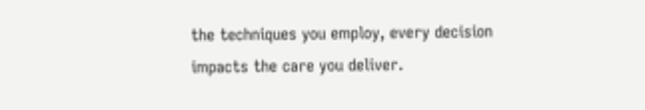the techniques you employ, every decision impacts the care you deliver.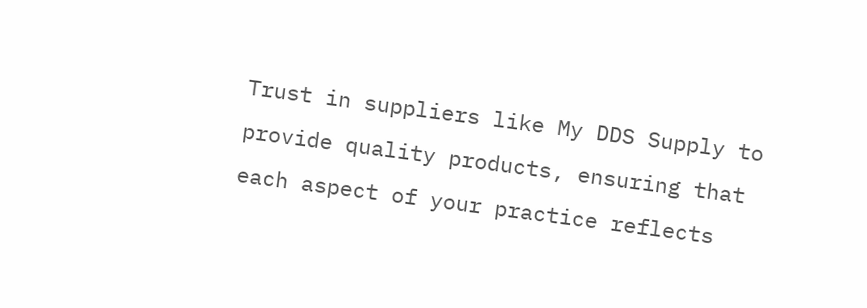Trust in suppliers like My DDS Supply to provide quality products, ensuring that each aspect of your practice reflects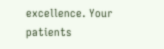excellence. Your patients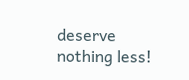deserve nothing less!